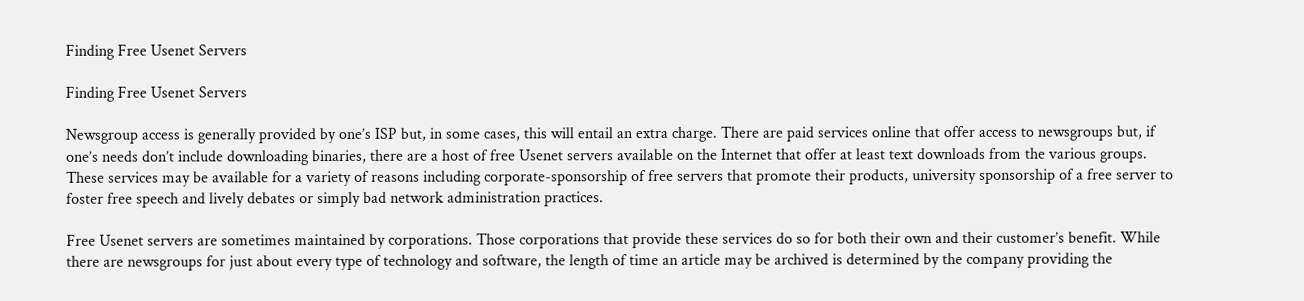Finding Free Usenet Servers

Finding Free Usenet Servers

Newsgroup access is generally provided by one’s ISP but, in some cases, this will entail an extra charge. There are paid services online that offer access to newsgroups but, if one’s needs don’t include downloading binaries, there are a host of free Usenet servers available on the Internet that offer at least text downloads from the various groups. These services may be available for a variety of reasons including corporate-sponsorship of free servers that promote their products, university sponsorship of a free server to foster free speech and lively debates or simply bad network administration practices.

Free Usenet servers are sometimes maintained by corporations. Those corporations that provide these services do so for both their own and their customer’s benefit. While there are newsgroups for just about every type of technology and software, the length of time an article may be archived is determined by the company providing the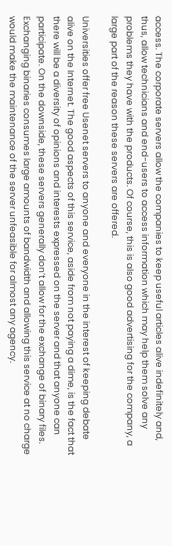access. The corporate servers allow the companies to keep useful articles alive indefinitely and, thus, allow technicians and end-users to access information which may help them solve any problems they have with the products. Of course, this is also good advertising for the company, a large part of the reason these servers are offered.

Universities offer free Usenet servers to anyone and everyone in the interest of keeping debate alive on the Internet. The good aspects of this service, aside from not paying a dime, is the fact that there will be a diversity of opinions and interests expressed on the server and that anyone can participate. On the downside, these servers generally don’t allow for the exchange of binary files. Exchanging binaries consumes large amounts of bandwidth and allowing this service at no charge would make the maintenance of the server unfeasible for almost any agency.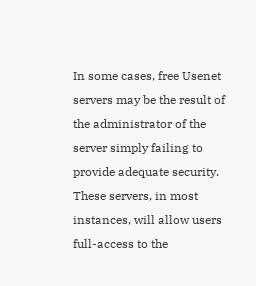In some cases, free Usenet servers may be the result of the administrator of the server simply failing to provide adequate security. These servers, in most instances, will allow users full-access to the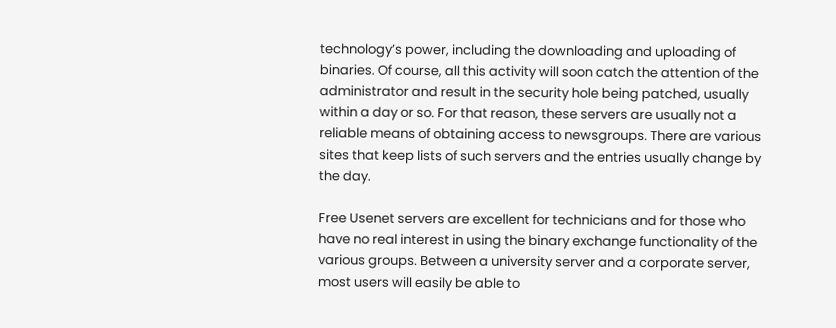technology’s power, including the downloading and uploading of binaries. Of course, all this activity will soon catch the attention of the administrator and result in the security hole being patched, usually within a day or so. For that reason, these servers are usually not a reliable means of obtaining access to newsgroups. There are various sites that keep lists of such servers and the entries usually change by the day.

Free Usenet servers are excellent for technicians and for those who have no real interest in using the binary exchange functionality of the various groups. Between a university server and a corporate server, most users will easily be able to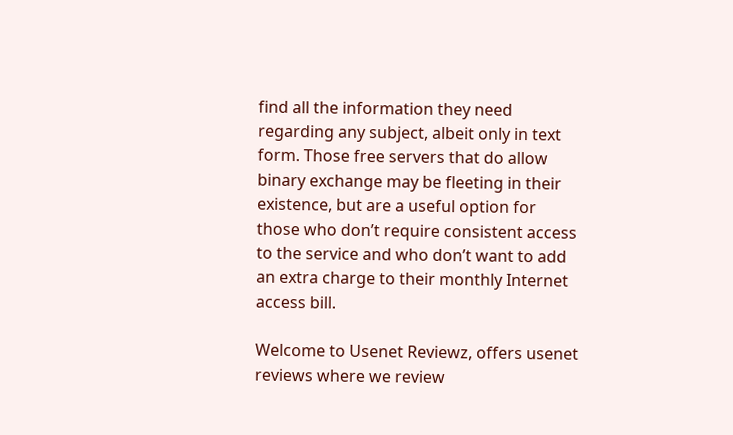find all the information they need regarding any subject, albeit only in text form. Those free servers that do allow binary exchange may be fleeting in their existence, but are a useful option for those who don’t require consistent access to the service and who don’t want to add an extra charge to their monthly Internet access bill.

Welcome to Usenet Reviewz, offers usenet reviews where we review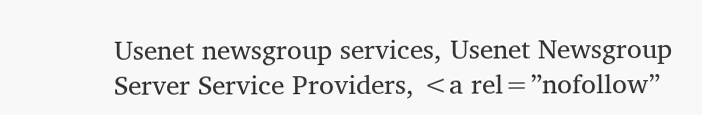Usenet newsgroup services, Usenet Newsgroup Server Service Providers, <a rel=”nofollow”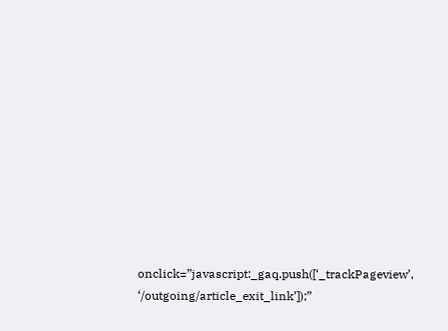onclick=”javascript:_gaq.push([‘_trackPageview’, ‘/outgoing/article_exit_link’]);”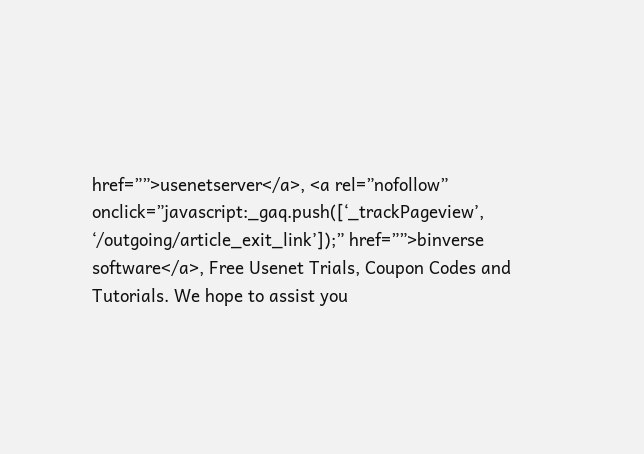href=””>usenetserver</a>, <a rel=”nofollow” onclick=”javascript:_gaq.push([‘_trackPageview’, ‘/outgoing/article_exit_link’]);” href=””>binverse software</a>, Free Usenet Trials, Coupon Codes and Tutorials. We hope to assist you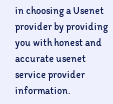in choosing a Usenet provider by providing you with honest and accurate usenet service provider information.